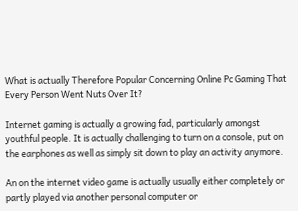What is actually Therefore Popular Concerning Online Pc Gaming That Every Person Went Nuts Over It?

Internet gaming is actually a growing fad, particularly amongst youthful people. It is actually challenging to turn on a console, put on the earphones as well as simply sit down to play an activity anymore.

An on the internet video game is actually usually either completely or partly played via another personal computer or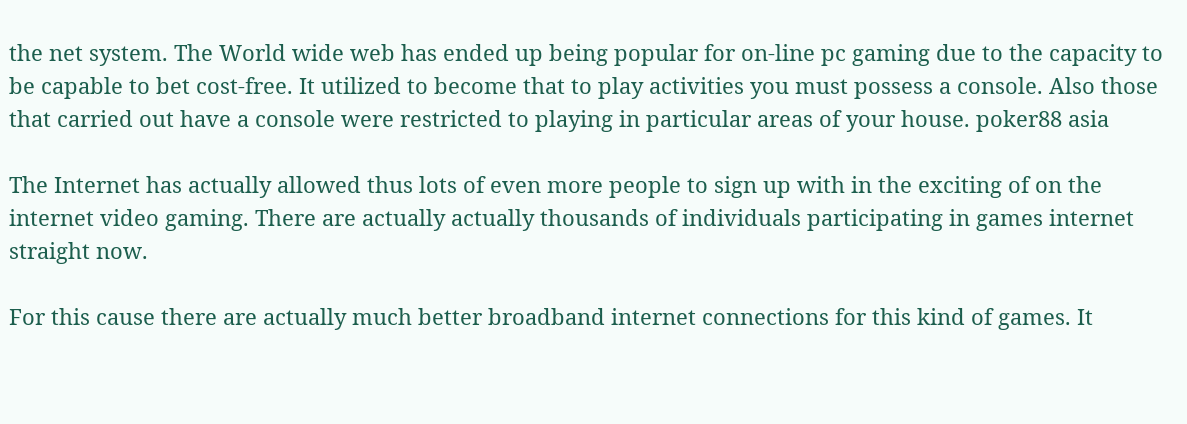the net system. The World wide web has ended up being popular for on-line pc gaming due to the capacity to be capable to bet cost-free. It utilized to become that to play activities you must possess a console. Also those that carried out have a console were restricted to playing in particular areas of your house. poker88 asia

The Internet has actually allowed thus lots of even more people to sign up with in the exciting of on the internet video gaming. There are actually actually thousands of individuals participating in games internet straight now.

For this cause there are actually much better broadband internet connections for this kind of games. It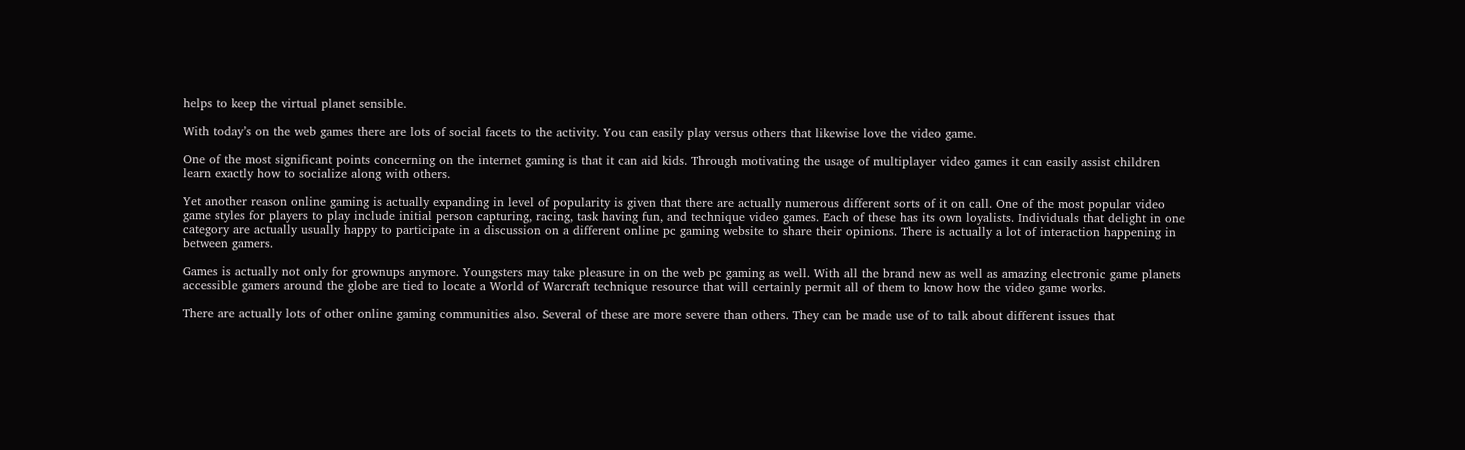helps to keep the virtual planet sensible.

With today’s on the web games there are lots of social facets to the activity. You can easily play versus others that likewise love the video game.

One of the most significant points concerning on the internet gaming is that it can aid kids. Through motivating the usage of multiplayer video games it can easily assist children learn exactly how to socialize along with others.

Yet another reason online gaming is actually expanding in level of popularity is given that there are actually numerous different sorts of it on call. One of the most popular video game styles for players to play include initial person capturing, racing, task having fun, and technique video games. Each of these has its own loyalists. Individuals that delight in one category are actually usually happy to participate in a discussion on a different online pc gaming website to share their opinions. There is actually a lot of interaction happening in between gamers.

Games is actually not only for grownups anymore. Youngsters may take pleasure in on the web pc gaming as well. With all the brand new as well as amazing electronic game planets accessible gamers around the globe are tied to locate a World of Warcraft technique resource that will certainly permit all of them to know how the video game works.

There are actually lots of other online gaming communities also. Several of these are more severe than others. They can be made use of to talk about different issues that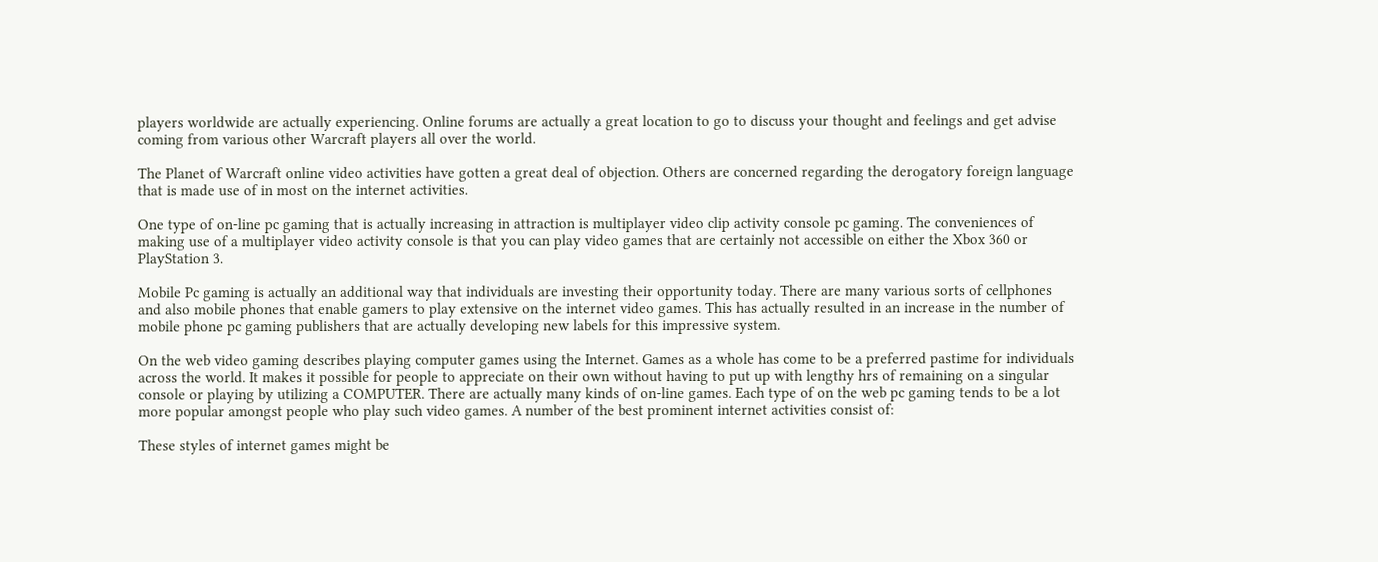players worldwide are actually experiencing. Online forums are actually a great location to go to discuss your thought and feelings and get advise coming from various other Warcraft players all over the world.

The Planet of Warcraft online video activities have gotten a great deal of objection. Others are concerned regarding the derogatory foreign language that is made use of in most on the internet activities.

One type of on-line pc gaming that is actually increasing in attraction is multiplayer video clip activity console pc gaming. The conveniences of making use of a multiplayer video activity console is that you can play video games that are certainly not accessible on either the Xbox 360 or PlayStation 3.

Mobile Pc gaming is actually an additional way that individuals are investing their opportunity today. There are many various sorts of cellphones and also mobile phones that enable gamers to play extensive on the internet video games. This has actually resulted in an increase in the number of mobile phone pc gaming publishers that are actually developing new labels for this impressive system.

On the web video gaming describes playing computer games using the Internet. Games as a whole has come to be a preferred pastime for individuals across the world. It makes it possible for people to appreciate on their own without having to put up with lengthy hrs of remaining on a singular console or playing by utilizing a COMPUTER. There are actually many kinds of on-line games. Each type of on the web pc gaming tends to be a lot more popular amongst people who play such video games. A number of the best prominent internet activities consist of:

These styles of internet games might be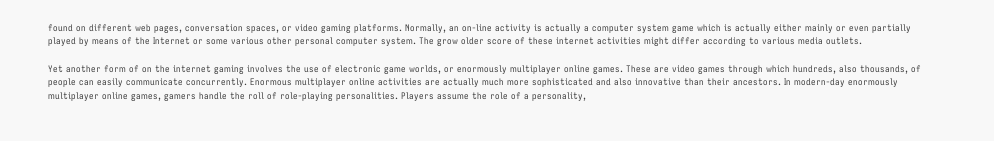found on different web pages, conversation spaces, or video gaming platforms. Normally, an on-line activity is actually a computer system game which is actually either mainly or even partially played by means of the Internet or some various other personal computer system. The grow older score of these internet activities might differ according to various media outlets.

Yet another form of on the internet gaming involves the use of electronic game worlds, or enormously multiplayer online games. These are video games through which hundreds, also thousands, of people can easily communicate concurrently. Enormous multiplayer online activities are actually much more sophisticated and also innovative than their ancestors. In modern-day enormously multiplayer online games, gamers handle the roll of role-playing personalities. Players assume the role of a personality,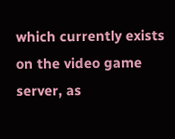which currently exists on the video game server, as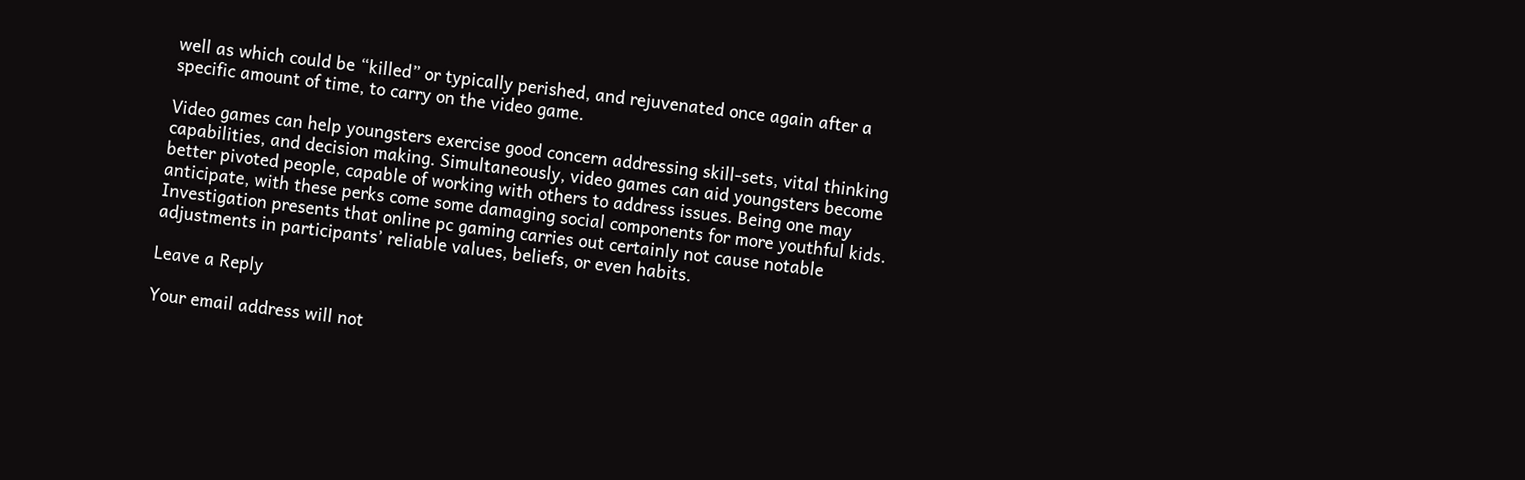well as which could be “killed” or typically perished, and rejuvenated once again after a specific amount of time, to carry on the video game.

Video games can help youngsters exercise good concern addressing skill-sets, vital thinking capabilities, and decision making. Simultaneously, video games can aid youngsters become better pivoted people, capable of working with others to address issues. Being one may anticipate, with these perks come some damaging social components for more youthful kids. Investigation presents that online pc gaming carries out certainly not cause notable adjustments in participants’ reliable values, beliefs, or even habits.

Leave a Reply

Your email address will not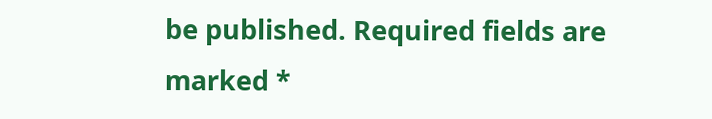be published. Required fields are marked *